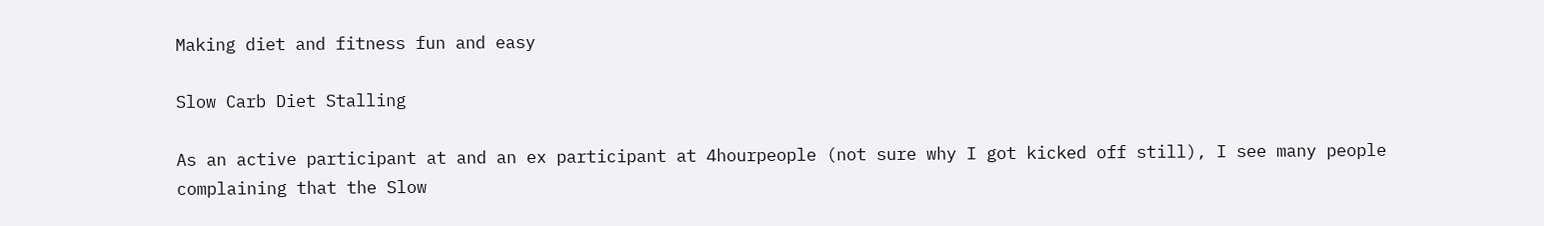Making diet and fitness fun and easy

Slow Carb Diet Stalling

As an active participant at and an ex participant at 4hourpeople (not sure why I got kicked off still), I see many people complaining that the Slow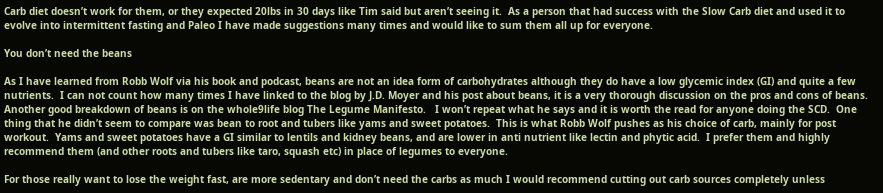Carb diet doesn’t work for them, or they expected 20lbs in 30 days like Tim said but aren’t seeing it.  As a person that had success with the Slow Carb diet and used it to evolve into intermittent fasting and Paleo I have made suggestions many times and would like to sum them all up for everyone.

You don’t need the beans

As I have learned from Robb Wolf via his book and podcast, beans are not an idea form of carbohydrates although they do have a low glycemic index (GI) and quite a few nutrients.  I can not count how many times I have linked to the blog by J.D. Moyer and his post about beans, it is a very thorough discussion on the pros and cons of beans. Another good breakdown of beans is on the whole9life blog The Legume Manifesto.   I won’t repeat what he says and it is worth the read for anyone doing the SCD.  One thing that he didn’t seem to compare was bean to root and tubers like yams and sweet potatoes.  This is what Robb Wolf pushes as his choice of carb, mainly for post workout.  Yams and sweet potatoes have a GI similar to lentils and kidney beans, and are lower in anti nutrient like lectin and phytic acid.  I prefer them and highly recommend them (and other roots and tubers like taro, squash etc) in place of legumes to everyone.

For those really want to lose the weight fast, are more sedentary and don’t need the carbs as much I would recommend cutting out carb sources completely unless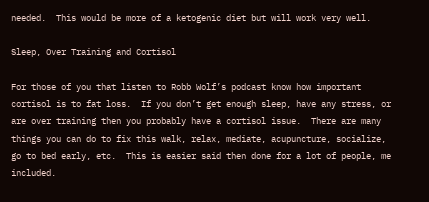needed.  This would be more of a ketogenic diet but will work very well.

Sleep, Over Training and Cortisol

For those of you that listen to Robb Wolf’s podcast know how important cortisol is to fat loss.  If you don’t get enough sleep, have any stress, or are over training then you probably have a cortisol issue.  There are many things you can do to fix this walk, relax, mediate, acupuncture, socialize, go to bed early, etc.  This is easier said then done for a lot of people, me included.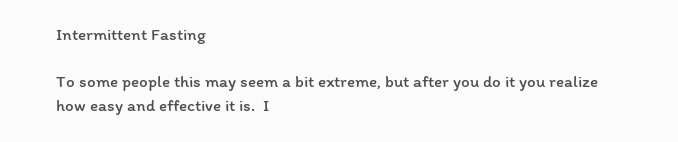Intermittent Fasting

To some people this may seem a bit extreme, but after you do it you realize how easy and effective it is.  I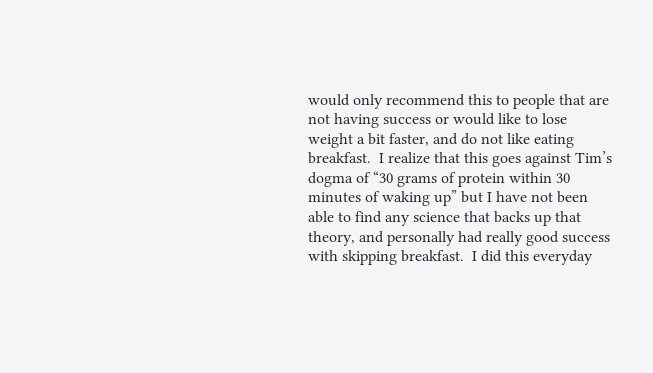would only recommend this to people that are not having success or would like to lose weight a bit faster, and do not like eating breakfast.  I realize that this goes against Tim’s dogma of “30 grams of protein within 30 minutes of waking up” but I have not been able to find any science that backs up that theory, and personally had really good success with skipping breakfast.  I did this everyday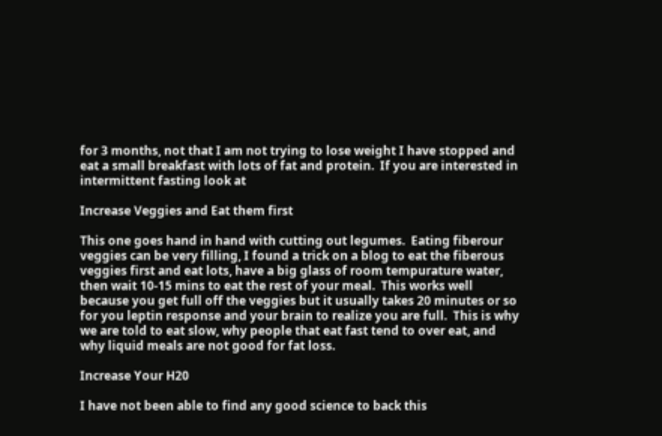for 3 months, not that I am not trying to lose weight I have stopped and eat a small breakfast with lots of fat and protein.  If you are interested in intermittent fasting look at

Increase Veggies and Eat them first

This one goes hand in hand with cutting out legumes.  Eating fiberour veggies can be very filling, I found a trick on a blog to eat the fiberous veggies first and eat lots, have a big glass of room tempurature water, then wait 10-15 mins to eat the rest of your meal.  This works well because you get full off the veggies but it usually takes 20 minutes or so for you leptin response and your brain to realize you are full.  This is why we are told to eat slow, why people that eat fast tend to over eat, and why liquid meals are not good for fat loss.

Increase Your H20

I have not been able to find any good science to back this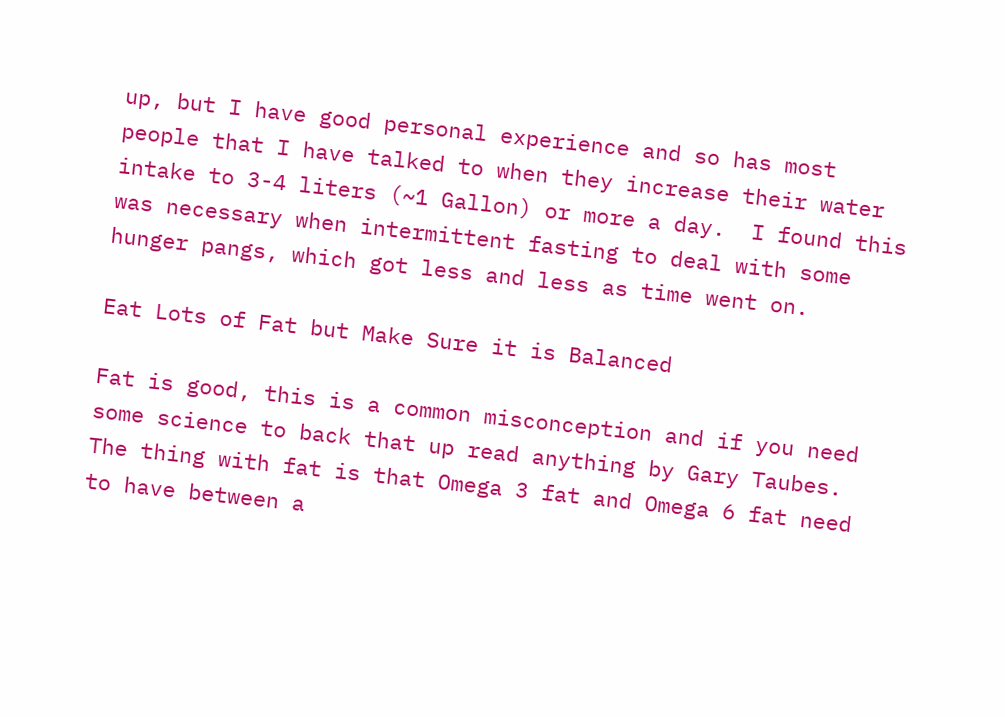up, but I have good personal experience and so has most people that I have talked to when they increase their water intake to 3-4 liters (~1 Gallon) or more a day.  I found this was necessary when intermittent fasting to deal with some hunger pangs, which got less and less as time went on.

Eat Lots of Fat but Make Sure it is Balanced

Fat is good, this is a common misconception and if you need some science to back that up read anything by Gary Taubes.  The thing with fat is that Omega 3 fat and Omega 6 fat need to have between a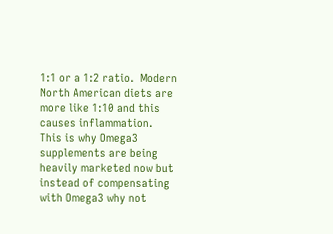1:1 or a 1:2 ratio.  Modern North American diets are more like 1:10 and this causes inflammation.  This is why Omega3 supplements are being heavily marketed now but instead of compensating with Omega3 why not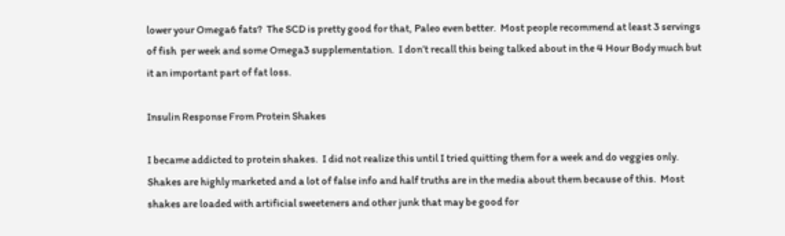lower your Omega6 fats?  The SCD is pretty good for that, Paleo even better.  Most people recommend at least 3 servings of fish  per week and some Omega3 supplementation.  I don’t recall this being talked about in the 4 Hour Body much but it an important part of fat loss.

Insulin Response From Protein Shakes

I became addicted to protein shakes.  I did not realize this until I tried quitting them for a week and do veggies only.  Shakes are highly marketed and a lot of false info and half truths are in the media about them because of this.  Most shakes are loaded with artificial sweeteners and other junk that may be good for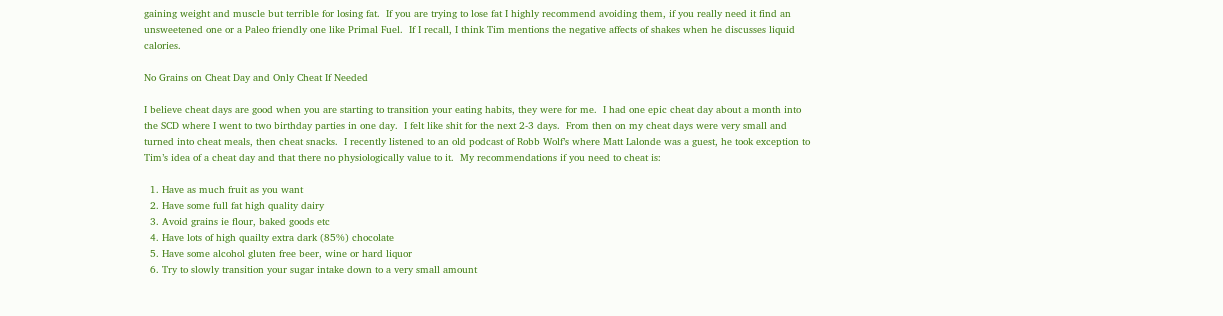gaining weight and muscle but terrible for losing fat.  If you are trying to lose fat I highly recommend avoiding them, if you really need it find an unsweetened one or a Paleo friendly one like Primal Fuel.  If I recall, I think Tim mentions the negative affects of shakes when he discusses liquid calories.

No Grains on Cheat Day and Only Cheat If Needed

I believe cheat days are good when you are starting to transition your eating habits, they were for me.  I had one epic cheat day about a month into the SCD where I went to two birthday parties in one day.  I felt like shit for the next 2-3 days.  From then on my cheat days were very small and turned into cheat meals, then cheat snacks.  I recently listened to an old podcast of Robb Wolf’s where Matt Lalonde was a guest, he took exception to Tim’s idea of a cheat day and that there no physiologically value to it.  My recommendations if you need to cheat is:

  1. Have as much fruit as you want
  2. Have some full fat high quality dairy
  3. Avoid grains ie flour, baked goods etc
  4. Have lots of high quailty extra dark (85%) chocolate
  5. Have some alcohol gluten free beer, wine or hard liquor
  6. Try to slowly transition your sugar intake down to a very small amount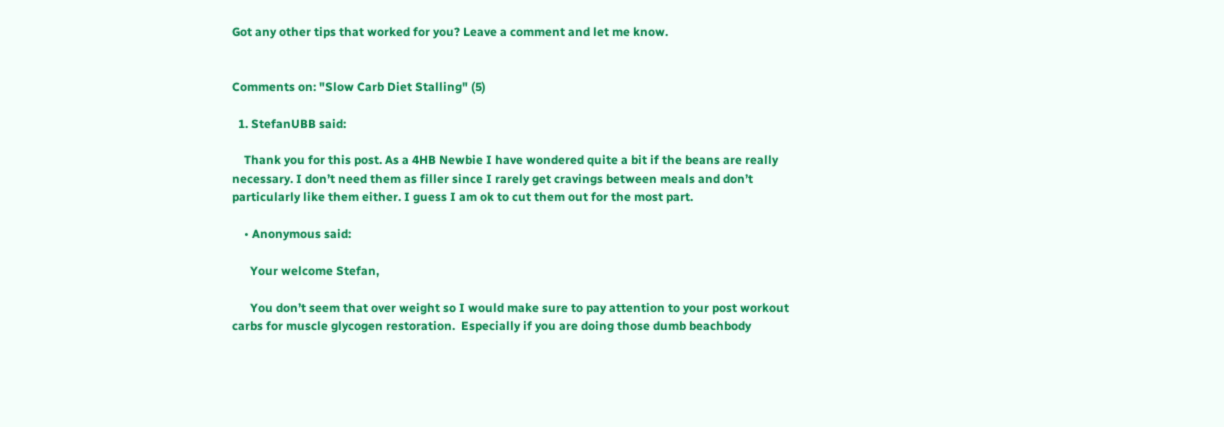Got any other tips that worked for you? Leave a comment and let me know.


Comments on: "Slow Carb Diet Stalling" (5)

  1. StefanUBB said:

    Thank you for this post. As a 4HB Newbie I have wondered quite a bit if the beans are really necessary. I don’t need them as filler since I rarely get cravings between meals and don’t particularly like them either. I guess I am ok to cut them out for the most part.

    • Anonymous said:

      Your welcome Stefan,

      You don’t seem that over weight so I would make sure to pay attention to your post workout carbs for muscle glycogen restoration.  Especially if you are doing those dumb beachbody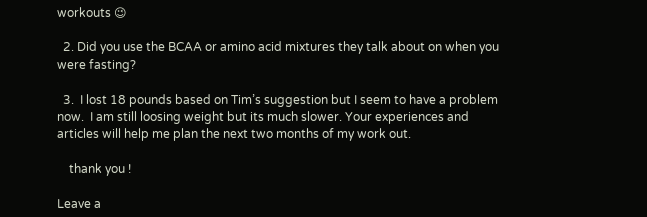workouts 😉

  2. Did you use the BCAA or amino acid mixtures they talk about on when you were fasting?

  3.  I lost 18 pounds based on Tim’s suggestion but I seem to have a problem now.  I am still loosing weight but its much slower. Your experiences and articles will help me plan the next two months of my work out.

    thank you !

Leave a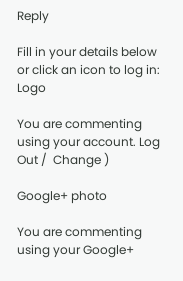Reply

Fill in your details below or click an icon to log in: Logo

You are commenting using your account. Log Out /  Change )

Google+ photo

You are commenting using your Google+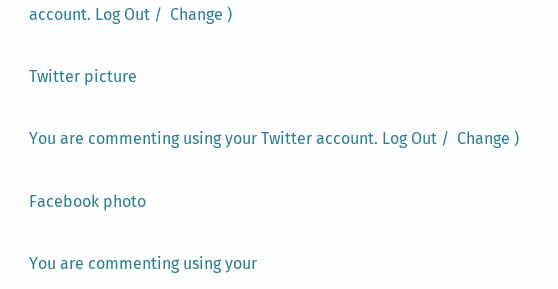account. Log Out /  Change )

Twitter picture

You are commenting using your Twitter account. Log Out /  Change )

Facebook photo

You are commenting using your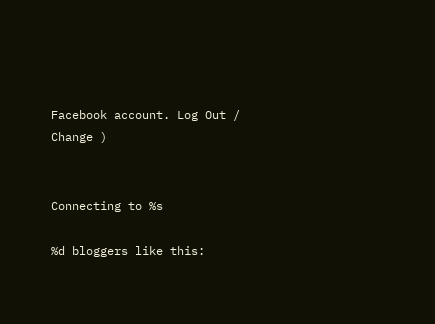Facebook account. Log Out /  Change )


Connecting to %s

%d bloggers like this: